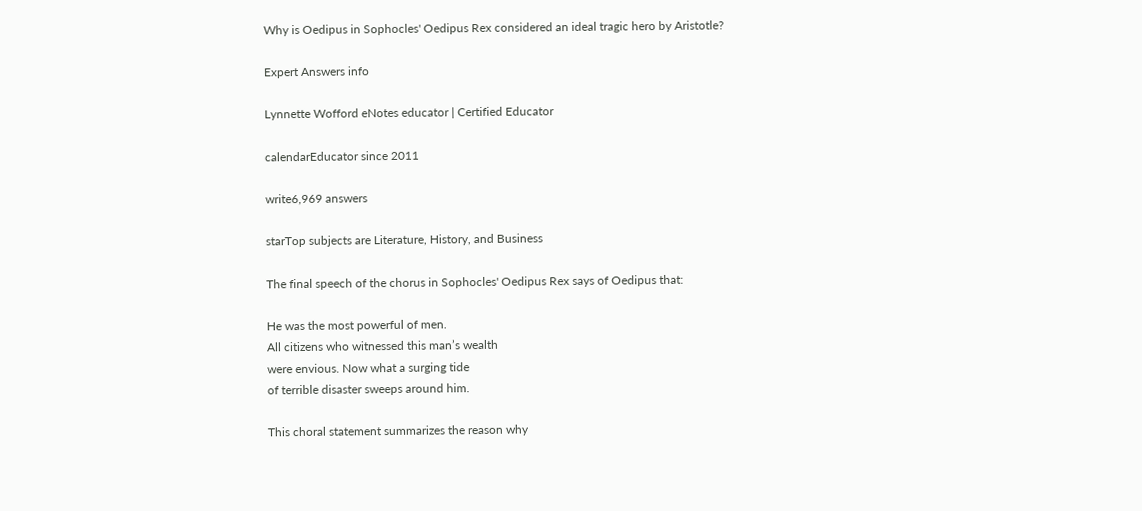Why is Oedipus in Sophocles' Oedipus Rex considered an ideal tragic hero by Aristotle?

Expert Answers info

Lynnette Wofford eNotes educator | Certified Educator

calendarEducator since 2011

write6,969 answers

starTop subjects are Literature, History, and Business

The final speech of the chorus in Sophocles' Oedipus Rex says of Oedipus that:

He was the most powerful of men.
All citizens who witnessed this man’s wealth
were envious. Now what a surging tide
of terrible disaster sweeps around him.

This choral statement summarizes the reason why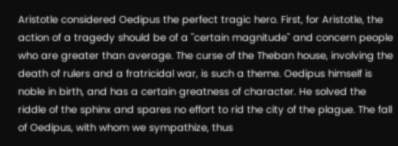Aristotle considered Oedipus the perfect tragic hero. First, for Aristotle, the action of a tragedy should be of a "certain magnitude" and concern people who are greater than average. The curse of the Theban house, involving the death of rulers and a fratricidal war, is such a theme. Oedipus himself is noble in birth, and has a certain greatness of character. He solved the riddle of the sphinx and spares no effort to rid the city of the plague. The fall of Oedipus, with whom we sympathize, thus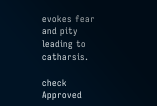evokes fear and pity leading to catharsis.

check Approved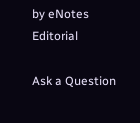by eNotes Editorial

Ask a Question